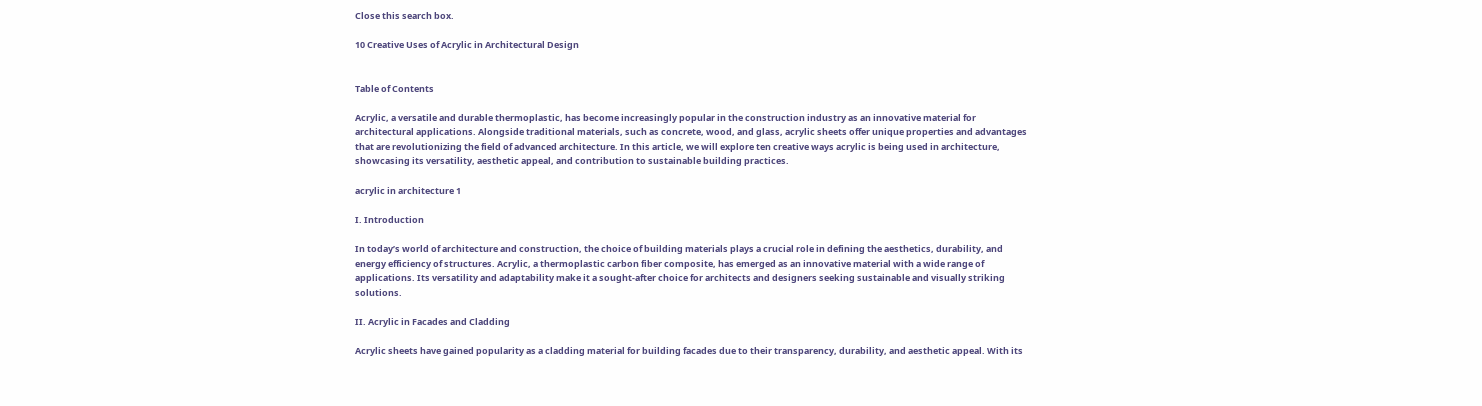Close this search box.

10 Creative Uses of Acrylic in Architectural Design


Table of Contents

Acrylic, a versatile and durable thermoplastic, has become increasingly popular in the construction industry as an innovative material for architectural applications. Alongside traditional materials, such as concrete, wood, and glass, acrylic sheets offer unique properties and advantages that are revolutionizing the field of advanced architecture. In this article, we will explore ten creative ways acrylic is being used in architecture, showcasing its versatility, aesthetic appeal, and contribution to sustainable building practices.

acrylic in architecture 1

I. Introduction

In today’s world of architecture and construction, the choice of building materials plays a crucial role in defining the aesthetics, durability, and energy efficiency of structures. Acrylic, a thermoplastic carbon fiber composite, has emerged as an innovative material with a wide range of applications. Its versatility and adaptability make it a sought-after choice for architects and designers seeking sustainable and visually striking solutions.

II. Acrylic in Facades and Cladding

Acrylic sheets have gained popularity as a cladding material for building facades due to their transparency, durability, and aesthetic appeal. With its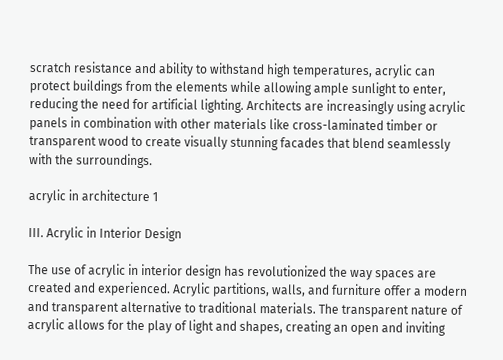scratch resistance and ability to withstand high temperatures, acrylic can protect buildings from the elements while allowing ample sunlight to enter, reducing the need for artificial lighting. Architects are increasingly using acrylic panels in combination with other materials like cross-laminated timber or transparent wood to create visually stunning facades that blend seamlessly with the surroundings.

acrylic in architecture 1

III. Acrylic in Interior Design

The use of acrylic in interior design has revolutionized the way spaces are created and experienced. Acrylic partitions, walls, and furniture offer a modern and transparent alternative to traditional materials. The transparent nature of acrylic allows for the play of light and shapes, creating an open and inviting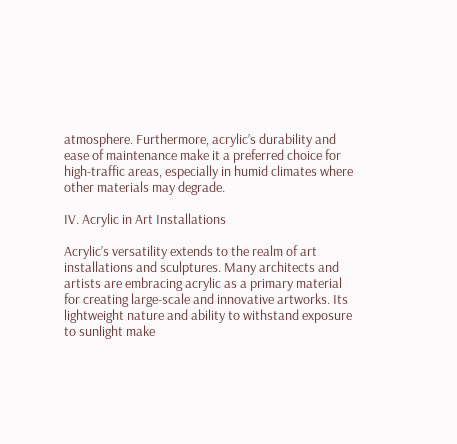atmosphere. Furthermore, acrylic’s durability and ease of maintenance make it a preferred choice for high-traffic areas, especially in humid climates where other materials may degrade.

IV. Acrylic in Art Installations

Acrylic’s versatility extends to the realm of art installations and sculptures. Many architects and artists are embracing acrylic as a primary material for creating large-scale and innovative artworks. Its lightweight nature and ability to withstand exposure to sunlight make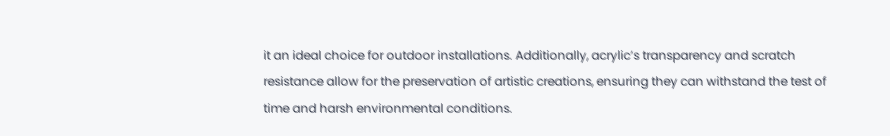it an ideal choice for outdoor installations. Additionally, acrylic’s transparency and scratch resistance allow for the preservation of artistic creations, ensuring they can withstand the test of time and harsh environmental conditions.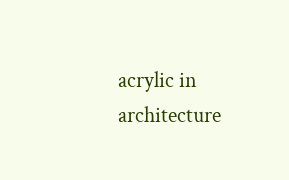acrylic in architecture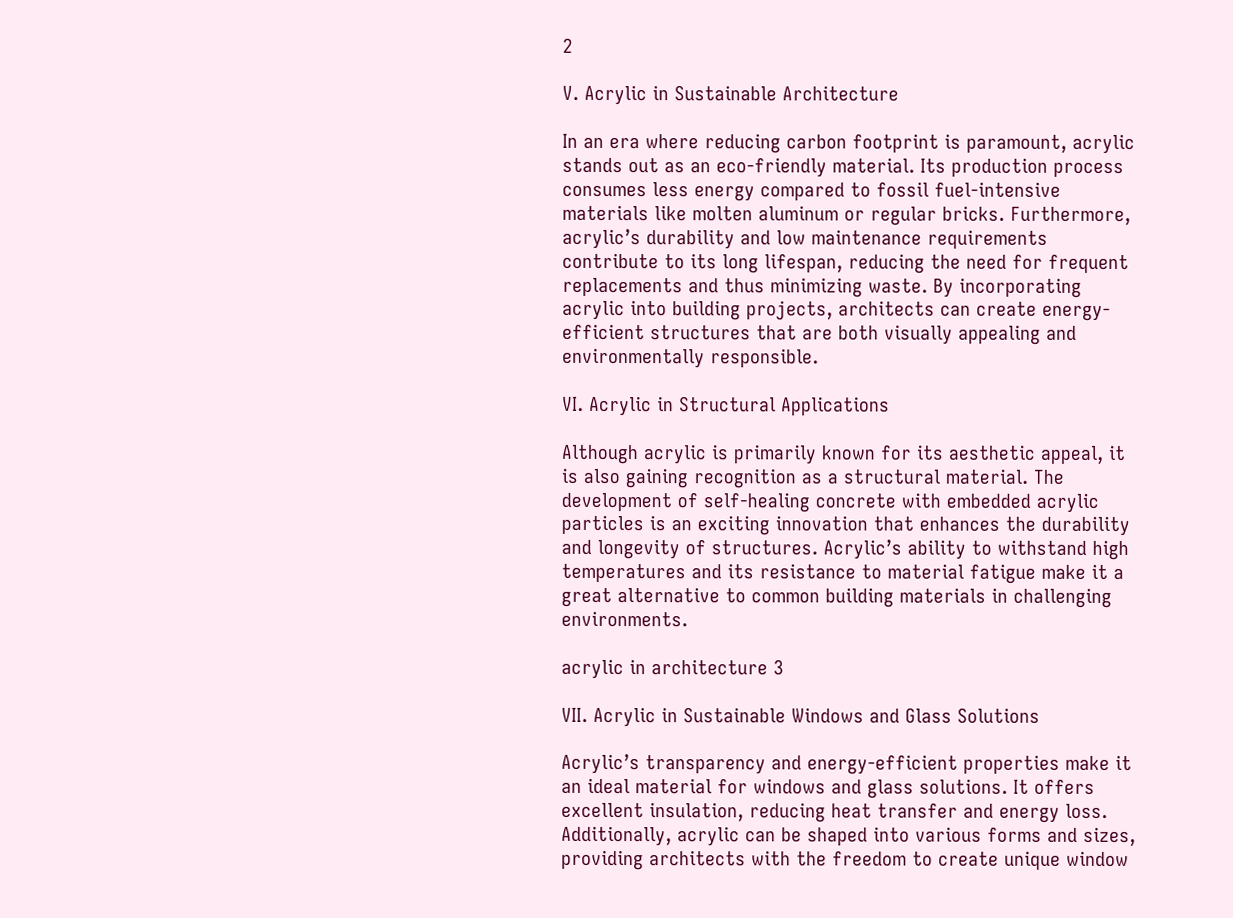2

V. Acrylic in Sustainable Architecture

In an era where reducing carbon footprint is paramount, acrylic stands out as an eco-friendly material. Its production process consumes less energy compared to fossil fuel-intensive materials like molten aluminum or regular bricks. Furthermore, acrylic’s durability and low maintenance requirements contribute to its long lifespan, reducing the need for frequent replacements and thus minimizing waste. By incorporating acrylic into building projects, architects can create energy-efficient structures that are both visually appealing and environmentally responsible.

VI. Acrylic in Structural Applications

Although acrylic is primarily known for its aesthetic appeal, it is also gaining recognition as a structural material. The development of self-healing concrete with embedded acrylic particles is an exciting innovation that enhances the durability and longevity of structures. Acrylic’s ability to withstand high temperatures and its resistance to material fatigue make it a great alternative to common building materials in challenging environments.

acrylic in architecture 3

VII. Acrylic in Sustainable Windows and Glass Solutions

Acrylic’s transparency and energy-efficient properties make it an ideal material for windows and glass solutions. It offers excellent insulation, reducing heat transfer and energy loss. Additionally, acrylic can be shaped into various forms and sizes, providing architects with the freedom to create unique window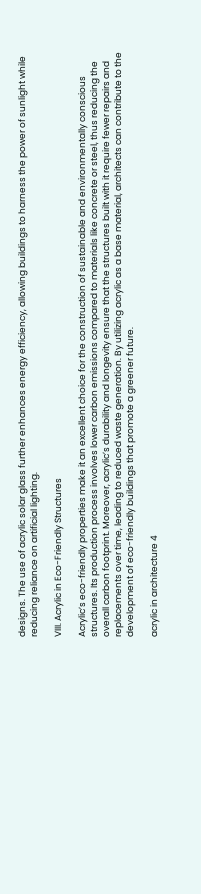designs. The use of acrylic solar glass further enhances energy efficiency, allowing buildings to harness the power of sunlight while reducing reliance on artificial lighting.

VIII. Acrylic in Eco-Friendly Structures

Acrylic’s eco-friendly properties make it an excellent choice for the construction of sustainable and environmentally conscious structures. Its production process involves lower carbon emissions compared to materials like concrete or steel, thus reducing the overall carbon footprint. Moreover, acrylic’s durability and longevity ensure that the structures built with it require fewer repairs and replacements over time, leading to reduced waste generation. By utilizing acrylic as a base material, architects can contribute to the development of eco-friendly buildings that promote a greener future.

acrylic in architecture 4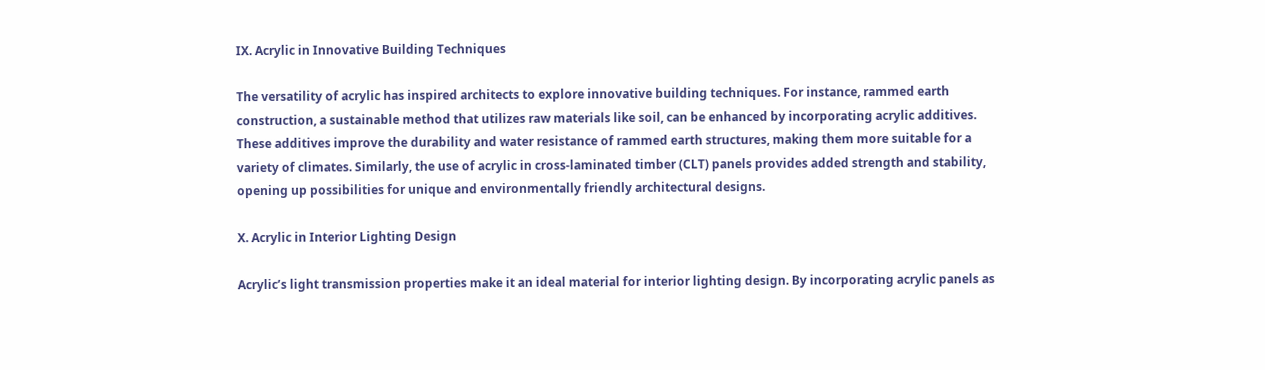IX. Acrylic in Innovative Building Techniques

The versatility of acrylic has inspired architects to explore innovative building techniques. For instance, rammed earth construction, a sustainable method that utilizes raw materials like soil, can be enhanced by incorporating acrylic additives. These additives improve the durability and water resistance of rammed earth structures, making them more suitable for a variety of climates. Similarly, the use of acrylic in cross-laminated timber (CLT) panels provides added strength and stability, opening up possibilities for unique and environmentally friendly architectural designs.

X. Acrylic in Interior Lighting Design

Acrylic’s light transmission properties make it an ideal material for interior lighting design. By incorporating acrylic panels as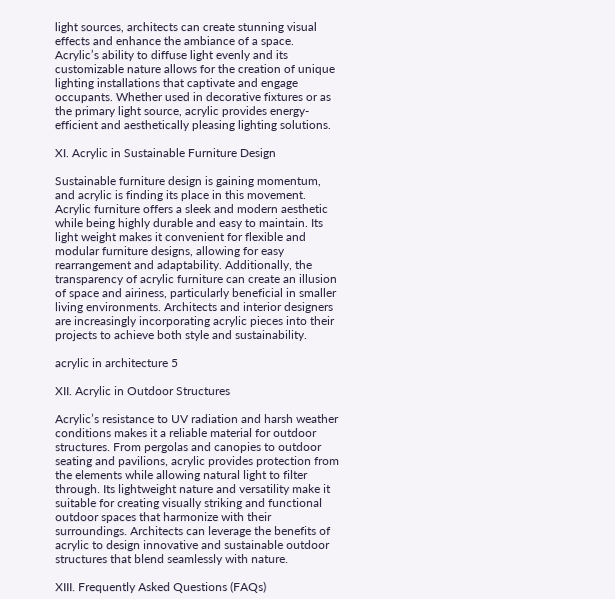light sources, architects can create stunning visual effects and enhance the ambiance of a space. Acrylic’s ability to diffuse light evenly and its customizable nature allows for the creation of unique lighting installations that captivate and engage occupants. Whether used in decorative fixtures or as the primary light source, acrylic provides energy-efficient and aesthetically pleasing lighting solutions.

XI. Acrylic in Sustainable Furniture Design

Sustainable furniture design is gaining momentum, and acrylic is finding its place in this movement. Acrylic furniture offers a sleek and modern aesthetic while being highly durable and easy to maintain. Its light weight makes it convenient for flexible and modular furniture designs, allowing for easy rearrangement and adaptability. Additionally, the transparency of acrylic furniture can create an illusion of space and airiness, particularly beneficial in smaller living environments. Architects and interior designers are increasingly incorporating acrylic pieces into their projects to achieve both style and sustainability.

acrylic in architecture 5

XII. Acrylic in Outdoor Structures

Acrylic’s resistance to UV radiation and harsh weather conditions makes it a reliable material for outdoor structures. From pergolas and canopies to outdoor seating and pavilions, acrylic provides protection from the elements while allowing natural light to filter through. Its lightweight nature and versatility make it suitable for creating visually striking and functional outdoor spaces that harmonize with their surroundings. Architects can leverage the benefits of acrylic to design innovative and sustainable outdoor structures that blend seamlessly with nature.

XIII. Frequently Asked Questions (FAQs)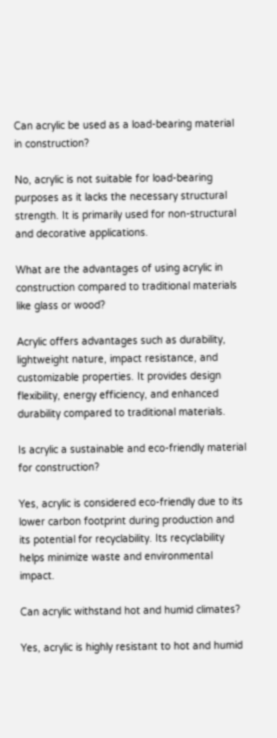Can acrylic be used as a load-bearing material in construction?

No, acrylic is not suitable for load-bearing purposes as it lacks the necessary structural strength. It is primarily used for non-structural and decorative applications.

What are the advantages of using acrylic in construction compared to traditional materials like glass or wood?

Acrylic offers advantages such as durability, lightweight nature, impact resistance, and customizable properties. It provides design flexibility, energy efficiency, and enhanced durability compared to traditional materials.

Is acrylic a sustainable and eco-friendly material for construction?

Yes, acrylic is considered eco-friendly due to its lower carbon footprint during production and its potential for recyclability. Its recyclability helps minimize waste and environmental impact.

Can acrylic withstand hot and humid climates?

Yes, acrylic is highly resistant to hot and humid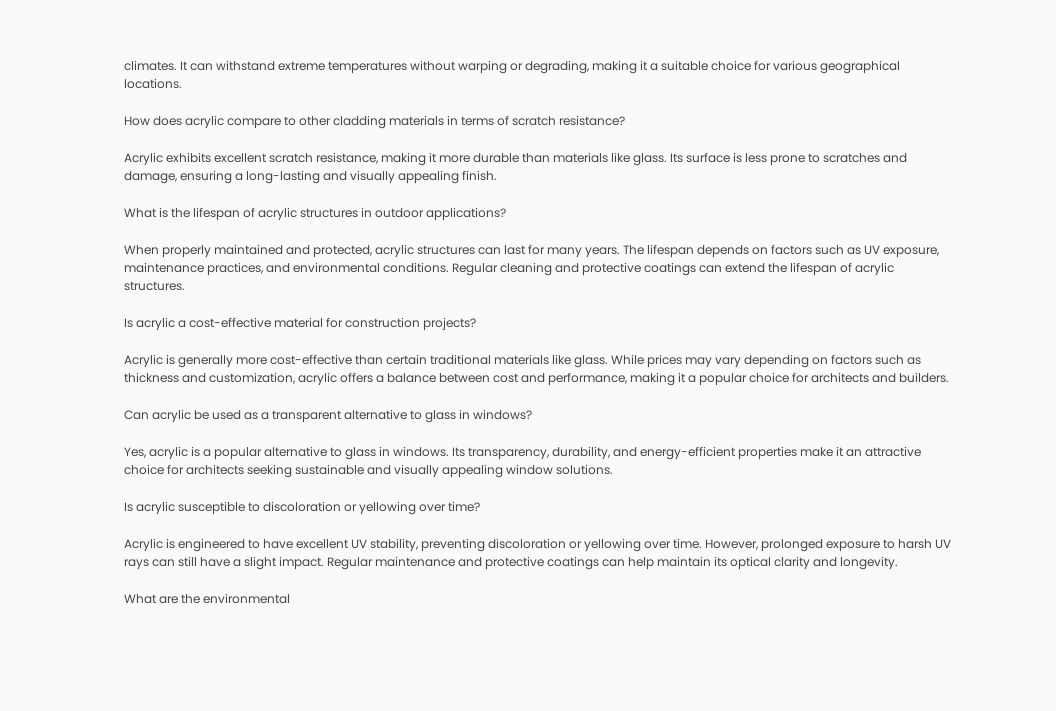climates. It can withstand extreme temperatures without warping or degrading, making it a suitable choice for various geographical locations.

How does acrylic compare to other cladding materials in terms of scratch resistance?

Acrylic exhibits excellent scratch resistance, making it more durable than materials like glass. Its surface is less prone to scratches and damage, ensuring a long-lasting and visually appealing finish.

What is the lifespan of acrylic structures in outdoor applications?

When properly maintained and protected, acrylic structures can last for many years. The lifespan depends on factors such as UV exposure, maintenance practices, and environmental conditions. Regular cleaning and protective coatings can extend the lifespan of acrylic structures.

Is acrylic a cost-effective material for construction projects?

Acrylic is generally more cost-effective than certain traditional materials like glass. While prices may vary depending on factors such as thickness and customization, acrylic offers a balance between cost and performance, making it a popular choice for architects and builders.

Can acrylic be used as a transparent alternative to glass in windows?

Yes, acrylic is a popular alternative to glass in windows. Its transparency, durability, and energy-efficient properties make it an attractive choice for architects seeking sustainable and visually appealing window solutions.

Is acrylic susceptible to discoloration or yellowing over time?

Acrylic is engineered to have excellent UV stability, preventing discoloration or yellowing over time. However, prolonged exposure to harsh UV rays can still have a slight impact. Regular maintenance and protective coatings can help maintain its optical clarity and longevity.

What are the environmental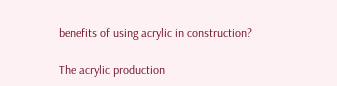benefits of using acrylic in construction?

The acrylic production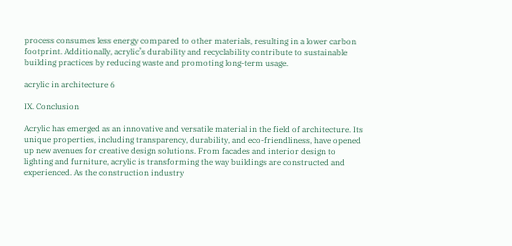process consumes less energy compared to other materials, resulting in a lower carbon footprint. Additionally, acrylic’s durability and recyclability contribute to sustainable building practices by reducing waste and promoting long-term usage.

acrylic in architecture 6

IX. Conclusion

Acrylic has emerged as an innovative and versatile material in the field of architecture. Its unique properties, including transparency, durability, and eco-friendliness, have opened up new avenues for creative design solutions. From facades and interior design to lighting and furniture, acrylic is transforming the way buildings are constructed and experienced. As the construction industry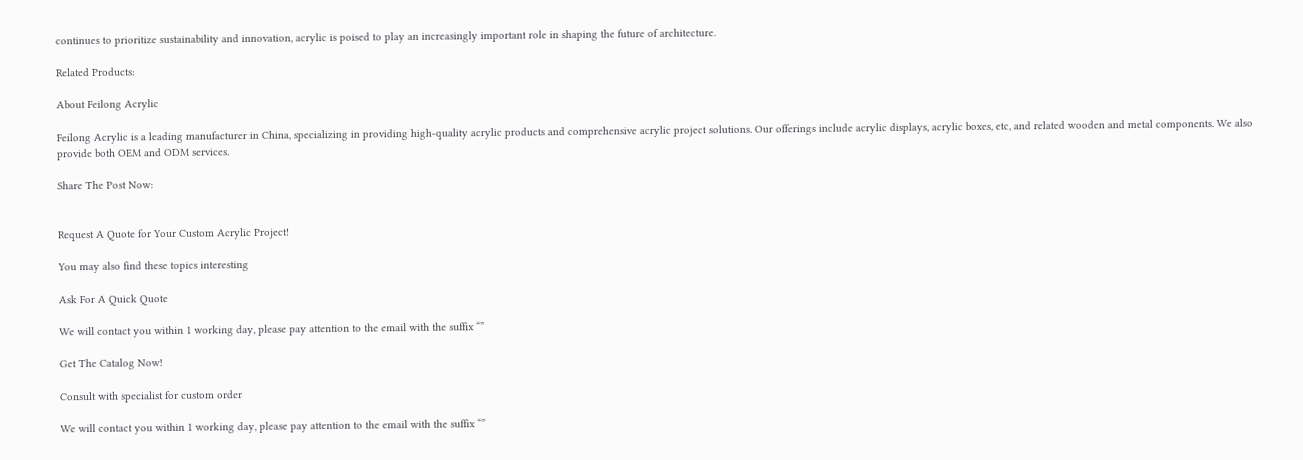continues to prioritize sustainability and innovation, acrylic is poised to play an increasingly important role in shaping the future of architecture.

Related Products:

About Feilong Acrylic

Feilong Acrylic is a leading manufacturer in China, specializing in providing high-quality acrylic products and comprehensive acrylic project solutions. Our offerings include acrylic displays, acrylic boxes, etc, and related wooden and metal components. We also provide both OEM and ODM services.

Share The Post Now:


Request A Quote for Your Custom Acrylic Project!

You may also find these topics interesting

Ask For A Quick Quote

We will contact you within 1 working day, please pay attention to the email with the suffix “”

Get The Catalog Now!

Consult with specialist for custom order

We will contact you within 1 working day, please pay attention to the email with the suffix “”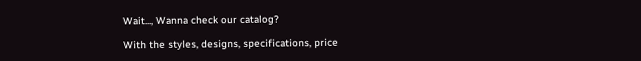Wait..., Wanna check our catalog?

With the styles, designs, specifications, price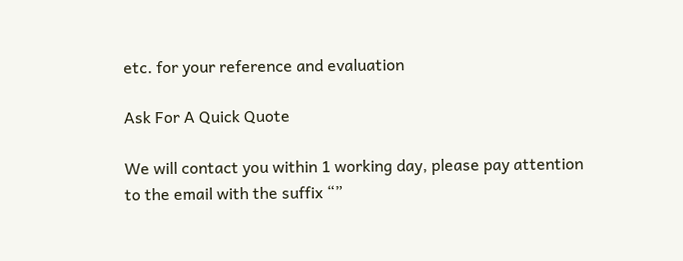etc. for your reference and evaluation

Ask For A Quick Quote

We will contact you within 1 working day, please pay attention to the email with the suffix “”